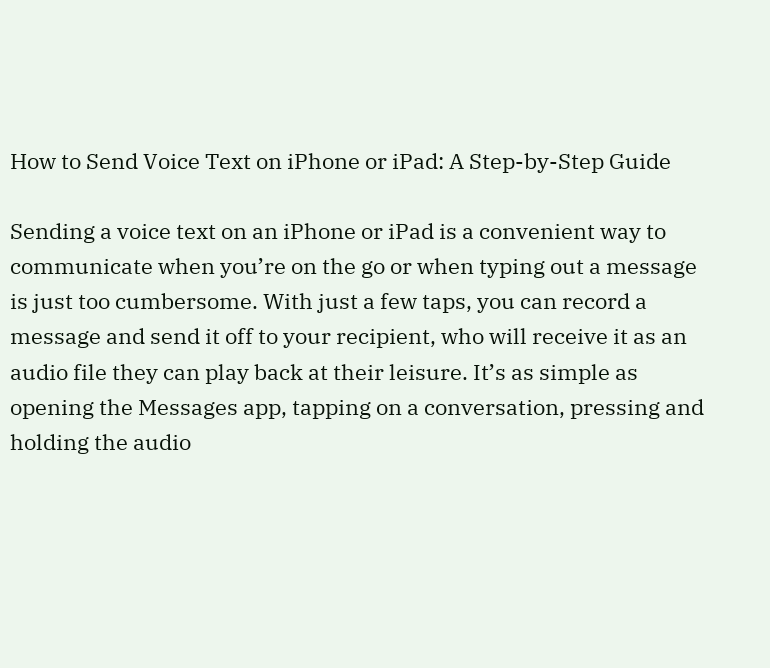How to Send Voice Text on iPhone or iPad: A Step-by-Step Guide

Sending a voice text on an iPhone or iPad is a convenient way to communicate when you’re on the go or when typing out a message is just too cumbersome. With just a few taps, you can record a message and send it off to your recipient, who will receive it as an audio file they can play back at their leisure. It’s as simple as opening the Messages app, tapping on a conversation, pressing and holding the audio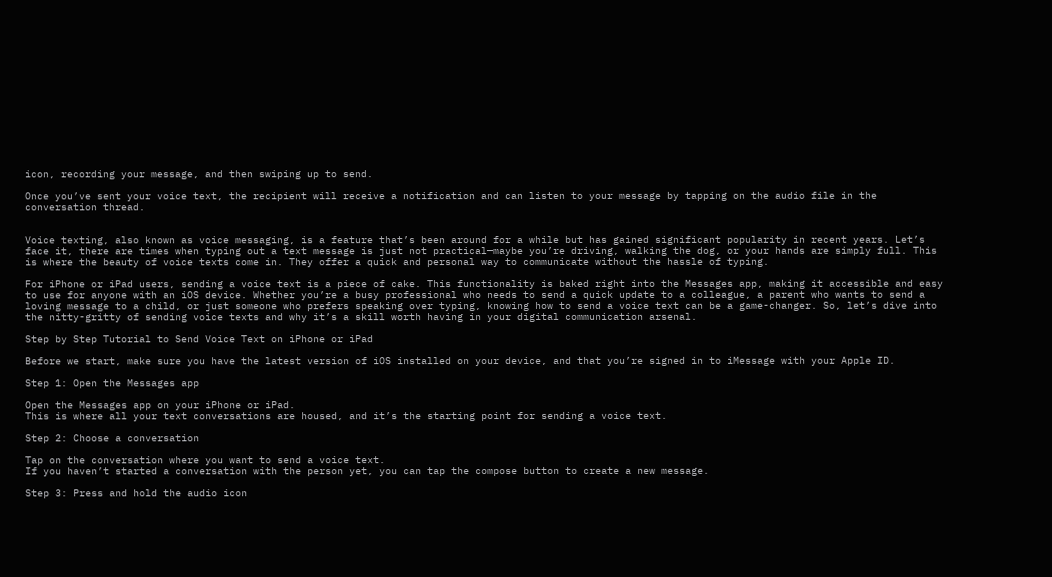icon, recording your message, and then swiping up to send.

Once you’ve sent your voice text, the recipient will receive a notification and can listen to your message by tapping on the audio file in the conversation thread.


Voice texting, also known as voice messaging, is a feature that’s been around for a while but has gained significant popularity in recent years. Let’s face it, there are times when typing out a text message is just not practical—maybe you’re driving, walking the dog, or your hands are simply full. This is where the beauty of voice texts come in. They offer a quick and personal way to communicate without the hassle of typing.

For iPhone or iPad users, sending a voice text is a piece of cake. This functionality is baked right into the Messages app, making it accessible and easy to use for anyone with an iOS device. Whether you’re a busy professional who needs to send a quick update to a colleague, a parent who wants to send a loving message to a child, or just someone who prefers speaking over typing, knowing how to send a voice text can be a game-changer. So, let’s dive into the nitty-gritty of sending voice texts and why it’s a skill worth having in your digital communication arsenal.

Step by Step Tutorial to Send Voice Text on iPhone or iPad

Before we start, make sure you have the latest version of iOS installed on your device, and that you’re signed in to iMessage with your Apple ID.

Step 1: Open the Messages app

Open the Messages app on your iPhone or iPad.
This is where all your text conversations are housed, and it’s the starting point for sending a voice text.

Step 2: Choose a conversation

Tap on the conversation where you want to send a voice text.
If you haven’t started a conversation with the person yet, you can tap the compose button to create a new message.

Step 3: Press and hold the audio icon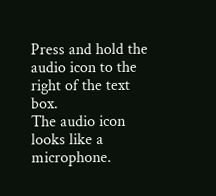Press and hold the audio icon to the right of the text box.
The audio icon looks like a microphone.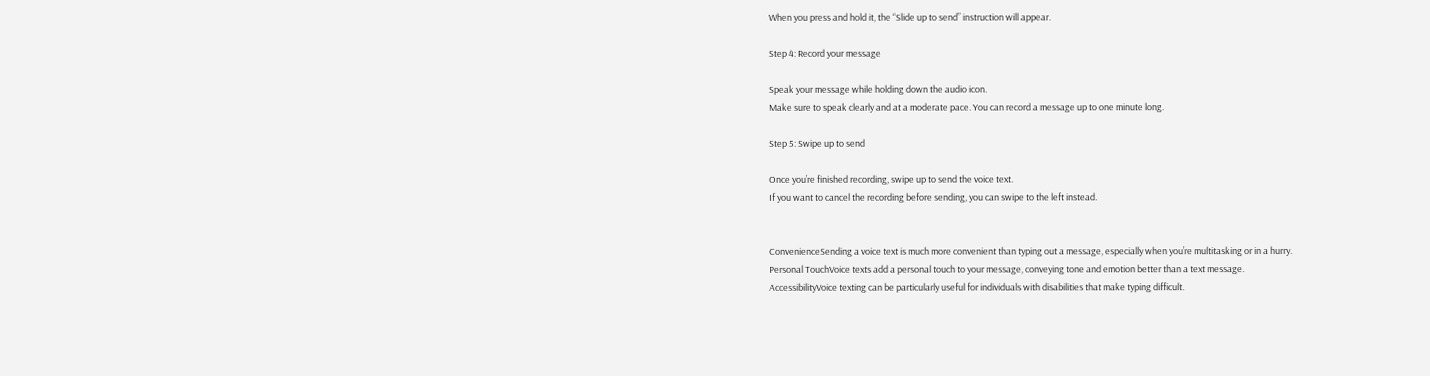When you press and hold it, the “Slide up to send” instruction will appear.

Step 4: Record your message

Speak your message while holding down the audio icon.
Make sure to speak clearly and at a moderate pace. You can record a message up to one minute long.

Step 5: Swipe up to send

Once you’re finished recording, swipe up to send the voice text.
If you want to cancel the recording before sending, you can swipe to the left instead.


ConvenienceSending a voice text is much more convenient than typing out a message, especially when you’re multitasking or in a hurry.
Personal TouchVoice texts add a personal touch to your message, conveying tone and emotion better than a text message.
AccessibilityVoice texting can be particularly useful for individuals with disabilities that make typing difficult.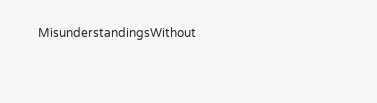MisunderstandingsWithout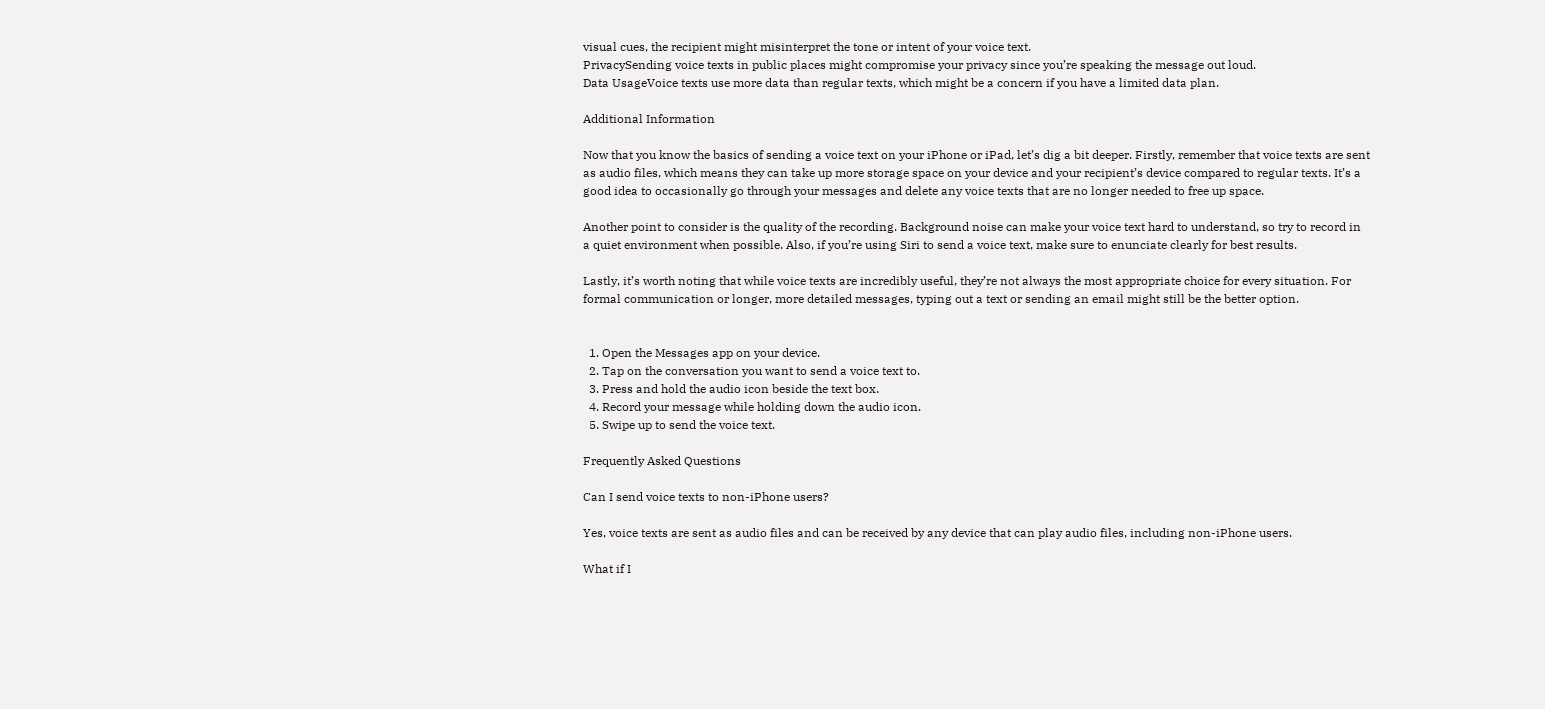visual cues, the recipient might misinterpret the tone or intent of your voice text.
PrivacySending voice texts in public places might compromise your privacy since you’re speaking the message out loud.
Data UsageVoice texts use more data than regular texts, which might be a concern if you have a limited data plan.

Additional Information

Now that you know the basics of sending a voice text on your iPhone or iPad, let’s dig a bit deeper. Firstly, remember that voice texts are sent as audio files, which means they can take up more storage space on your device and your recipient’s device compared to regular texts. It’s a good idea to occasionally go through your messages and delete any voice texts that are no longer needed to free up space.

Another point to consider is the quality of the recording. Background noise can make your voice text hard to understand, so try to record in a quiet environment when possible. Also, if you’re using Siri to send a voice text, make sure to enunciate clearly for best results.

Lastly, it’s worth noting that while voice texts are incredibly useful, they’re not always the most appropriate choice for every situation. For formal communication or longer, more detailed messages, typing out a text or sending an email might still be the better option.


  1. Open the Messages app on your device.
  2. Tap on the conversation you want to send a voice text to.
  3. Press and hold the audio icon beside the text box.
  4. Record your message while holding down the audio icon.
  5. Swipe up to send the voice text.

Frequently Asked Questions

Can I send voice texts to non-iPhone users?

Yes, voice texts are sent as audio files and can be received by any device that can play audio files, including non-iPhone users.

What if I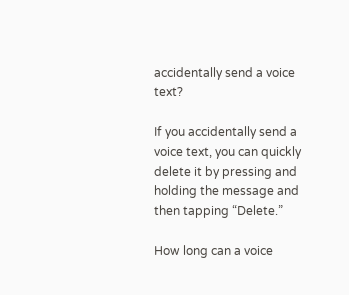accidentally send a voice text?

If you accidentally send a voice text, you can quickly delete it by pressing and holding the message and then tapping “Delete.”

How long can a voice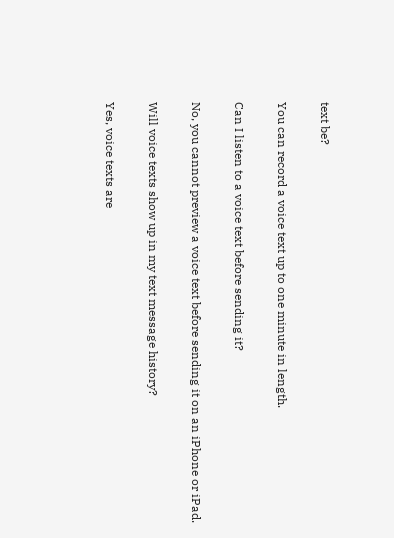text be?

You can record a voice text up to one minute in length.

Can I listen to a voice text before sending it?

No, you cannot preview a voice text before sending it on an iPhone or iPad.

Will voice texts show up in my text message history?

Yes, voice texts are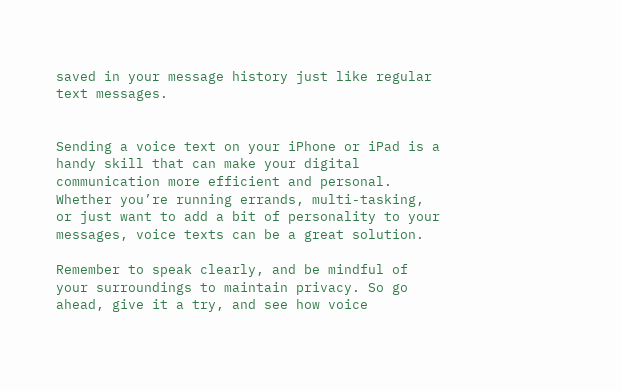saved in your message history just like regular text messages.


Sending a voice text on your iPhone or iPad is a handy skill that can make your digital communication more efficient and personal. Whether you’re running errands, multi-tasking, or just want to add a bit of personality to your messages, voice texts can be a great solution.

Remember to speak clearly, and be mindful of your surroundings to maintain privacy. So go ahead, give it a try, and see how voice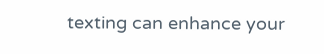texting can enhance your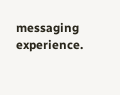messaging experience.